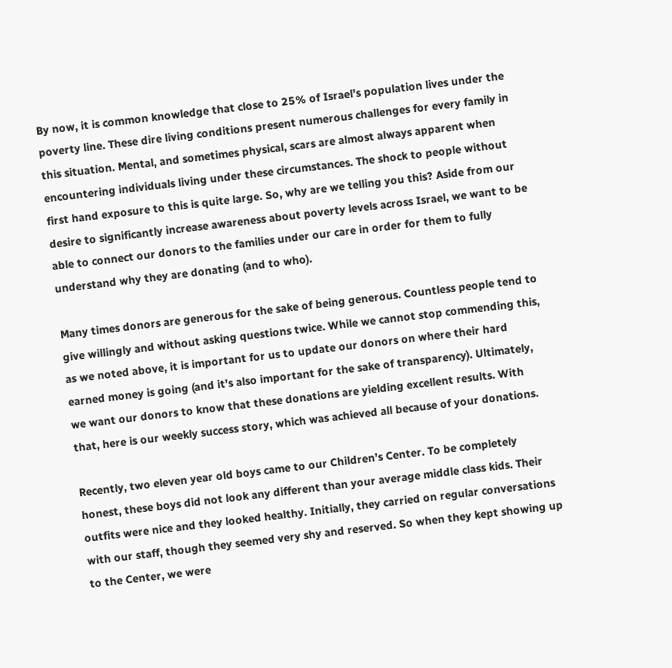By now, it is common knowledge that close to 25% of Israel’s population lives under the poverty line. These dire living conditions present numerous challenges for every family in this situation. Mental, and sometimes physical, scars are almost always apparent when encountering individuals living under these circumstances. The shock to people without first hand exposure to this is quite large. So, why are we telling you this? Aside from our desire to significantly increase awareness about poverty levels across Israel, we want to be able to connect our donors to the families under our care in order for them to fully understand why they are donating (and to who).

Many times donors are generous for the sake of being generous. Countless people tend to give willingly and without asking questions twice. While we cannot stop commending this, as we noted above, it is important for us to update our donors on where their hard earned money is going (and it’s also important for the sake of transparency). Ultimately, we want our donors to know that these donations are yielding excellent results. With that, here is our weekly success story, which was achieved all because of your donations.

Recently, two eleven year old boys came to our Children’s Center. To be completely honest, these boys did not look any different than your average middle class kids. Their outfits were nice and they looked healthy. Initially, they carried on regular conversations with our staff, though they seemed very shy and reserved. So when they kept showing up to the Center, we were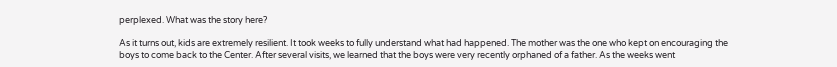perplexed. What was the story here?

As it turns out, kids are extremely resilient. It took weeks to fully understand what had happened. The mother was the one who kept on encouraging the boys to come back to the Center. After several visits, we learned that the boys were very recently orphaned of a father. As the weeks went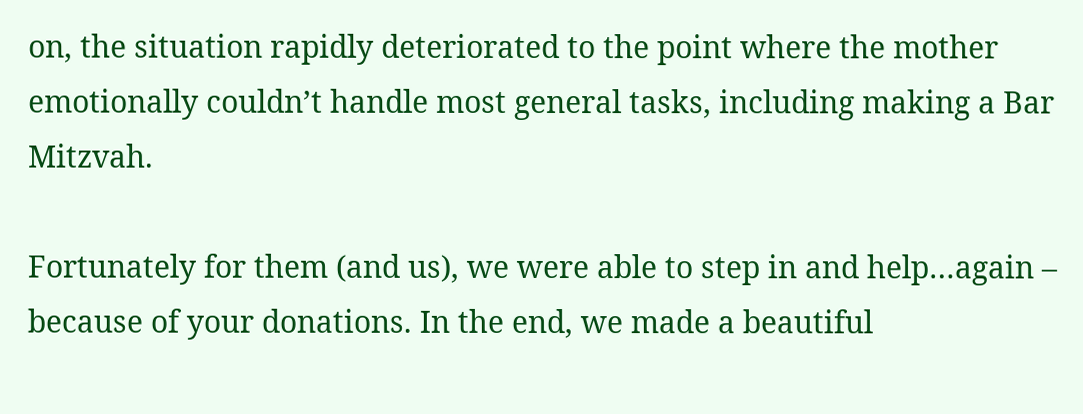on, the situation rapidly deteriorated to the point where the mother emotionally couldn’t handle most general tasks, including making a Bar Mitzvah.

Fortunately for them (and us), we were able to step in and help…again – because of your donations. In the end, we made a beautiful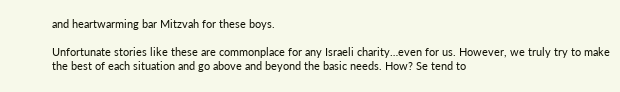and heartwarming bar Mitzvah for these boys.

Unfortunate stories like these are commonplace for any Israeli charity…even for us. However, we truly try to make the best of each situation and go above and beyond the basic needs. How? Se tend to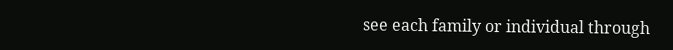see each family or individual through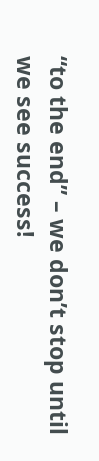“to the end” – we don’t stop until we see success!